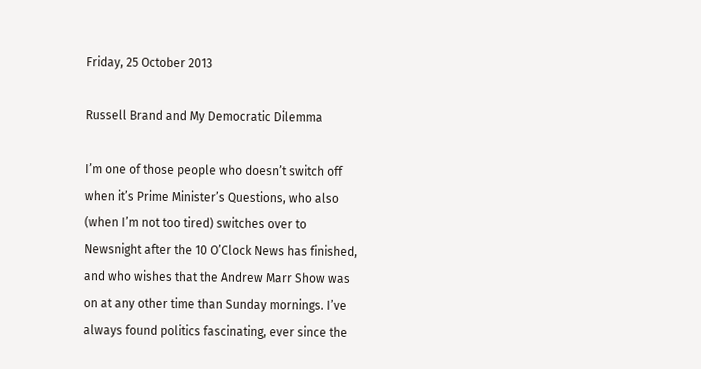Friday, 25 October 2013

Russell Brand and My Democratic Dilemma

I’m one of those people who doesn’t switch off when it’s Prime Minister’s Questions, who also (when I’m not too tired) switches over to Newsnight after the 10 O’Clock News has finished, and who wishes that the Andrew Marr Show was on at any other time than Sunday mornings. I’ve always found politics fascinating, ever since the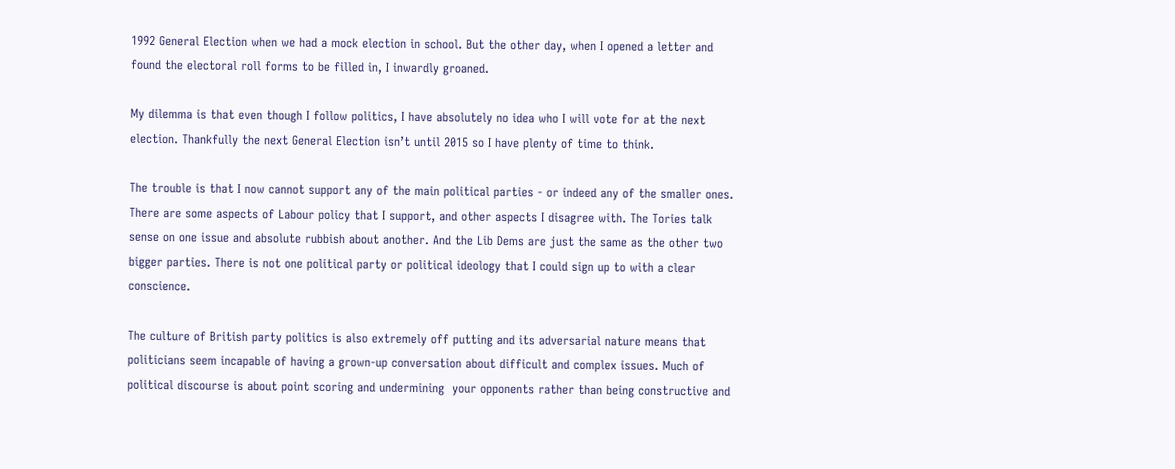1992 General Election when we had a mock election in school. But the other day, when I opened a letter and found the electoral roll forms to be filled in, I inwardly groaned.

My dilemma is that even though I follow politics, I have absolutely no idea who I will vote for at the next election. Thankfully the next General Election isn’t until 2015 so I have plenty of time to think.

The trouble is that I now cannot support any of the main political parties - or indeed any of the smaller ones. There are some aspects of Labour policy that I support, and other aspects I disagree with. The Tories talk sense on one issue and absolute rubbish about another. And the Lib Dems are just the same as the other two bigger parties. There is not one political party or political ideology that I could sign up to with a clear conscience.

The culture of British party politics is also extremely off putting and its adversarial nature means that politicians seem incapable of having a grown-up conversation about difficult and complex issues. Much of political discourse is about point scoring and undermining  your opponents rather than being constructive and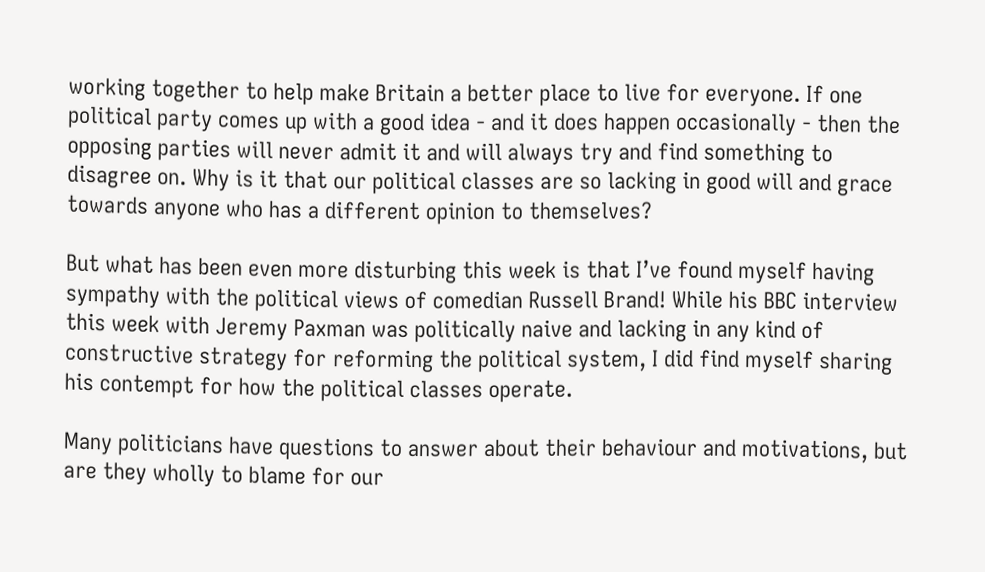working together to help make Britain a better place to live for everyone. If one political party comes up with a good idea - and it does happen occasionally - then the opposing parties will never admit it and will always try and find something to disagree on. Why is it that our political classes are so lacking in good will and grace towards anyone who has a different opinion to themselves?

But what has been even more disturbing this week is that I’ve found myself having sympathy with the political views of comedian Russell Brand! While his BBC interview this week with Jeremy Paxman was politically naive and lacking in any kind of constructive strategy for reforming the political system, I did find myself sharing his contempt for how the political classes operate.

Many politicians have questions to answer about their behaviour and motivations, but are they wholly to blame for our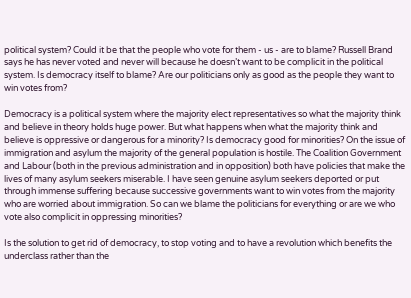political system? Could it be that the people who vote for them - us - are to blame? Russell Brand says he has never voted and never will because he doesn’t want to be complicit in the political system. Is democracy itself to blame? Are our politicians only as good as the people they want to win votes from?

Democracy is a political system where the majority elect representatives so what the majority think and believe in theory holds huge power. But what happens when what the majority think and believe is oppressive or dangerous for a minority? Is democracy good for minorities? On the issue of immigration and asylum the majority of the general population is hostile. The Coalition Government and Labour (both in the previous administration and in opposition) both have policies that make the lives of many asylum seekers miserable. I have seen genuine asylum seekers deported or put through immense suffering because successive governments want to win votes from the majority who are worried about immigration. So can we blame the politicians for everything or are we who vote also complicit in oppressing minorities?

Is the solution to get rid of democracy, to stop voting and to have a revolution which benefits the underclass rather than the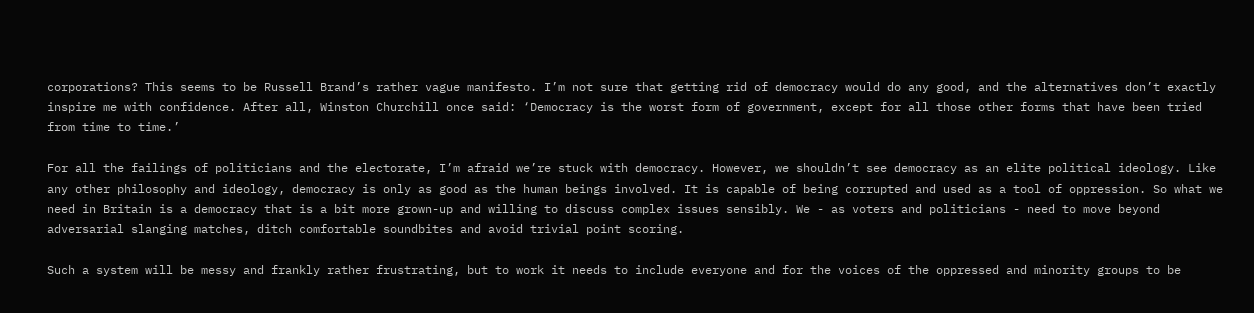corporations? This seems to be Russell Brand’s rather vague manifesto. I’m not sure that getting rid of democracy would do any good, and the alternatives don’t exactly inspire me with confidence. After all, Winston Churchill once said: ‘Democracy is the worst form of government, except for all those other forms that have been tried from time to time.’

For all the failings of politicians and the electorate, I’m afraid we’re stuck with democracy. However, we shouldn’t see democracy as an elite political ideology. Like any other philosophy and ideology, democracy is only as good as the human beings involved. It is capable of being corrupted and used as a tool of oppression. So what we need in Britain is a democracy that is a bit more grown-up and willing to discuss complex issues sensibly. We - as voters and politicians - need to move beyond adversarial slanging matches, ditch comfortable soundbites and avoid trivial point scoring.

Such a system will be messy and frankly rather frustrating, but to work it needs to include everyone and for the voices of the oppressed and minority groups to be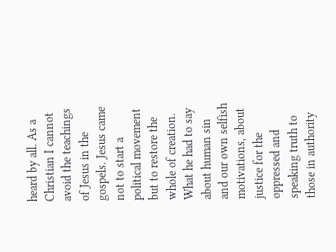heard by all. As a Christian I cannot avoid the teachings of Jesus in the gospels. Jesus came not to start a political movement but to restore the whole of creation. What he had to say about human sin and our own selfish motivations, about justice for the oppressed and speaking truth to those in authority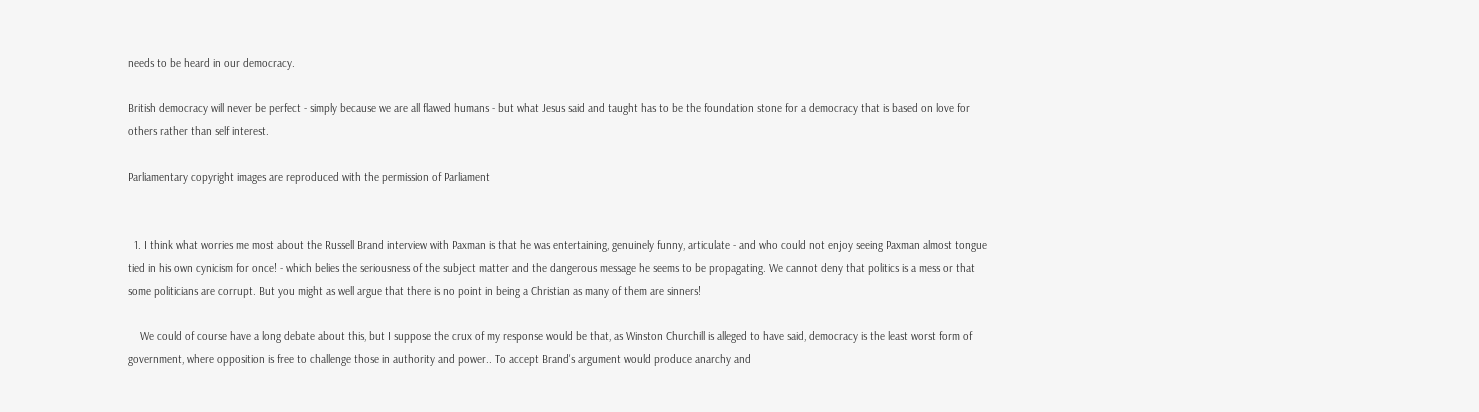needs to be heard in our democracy.

British democracy will never be perfect - simply because we are all flawed humans - but what Jesus said and taught has to be the foundation stone for a democracy that is based on love for others rather than self interest.

Parliamentary copyright images are reproduced with the permission of Parliament


  1. I think what worries me most about the Russell Brand interview with Paxman is that he was entertaining, genuinely funny, articulate - and who could not enjoy seeing Paxman almost tongue tied in his own cynicism for once! - which belies the seriousness of the subject matter and the dangerous message he seems to be propagating. We cannot deny that politics is a mess or that some politicians are corrupt. But you might as well argue that there is no point in being a Christian as many of them are sinners!

    We could of course have a long debate about this, but I suppose the crux of my response would be that, as Winston Churchill is alleged to have said, democracy is the least worst form of government, where opposition is free to challenge those in authority and power.. To accept Brand's argument would produce anarchy and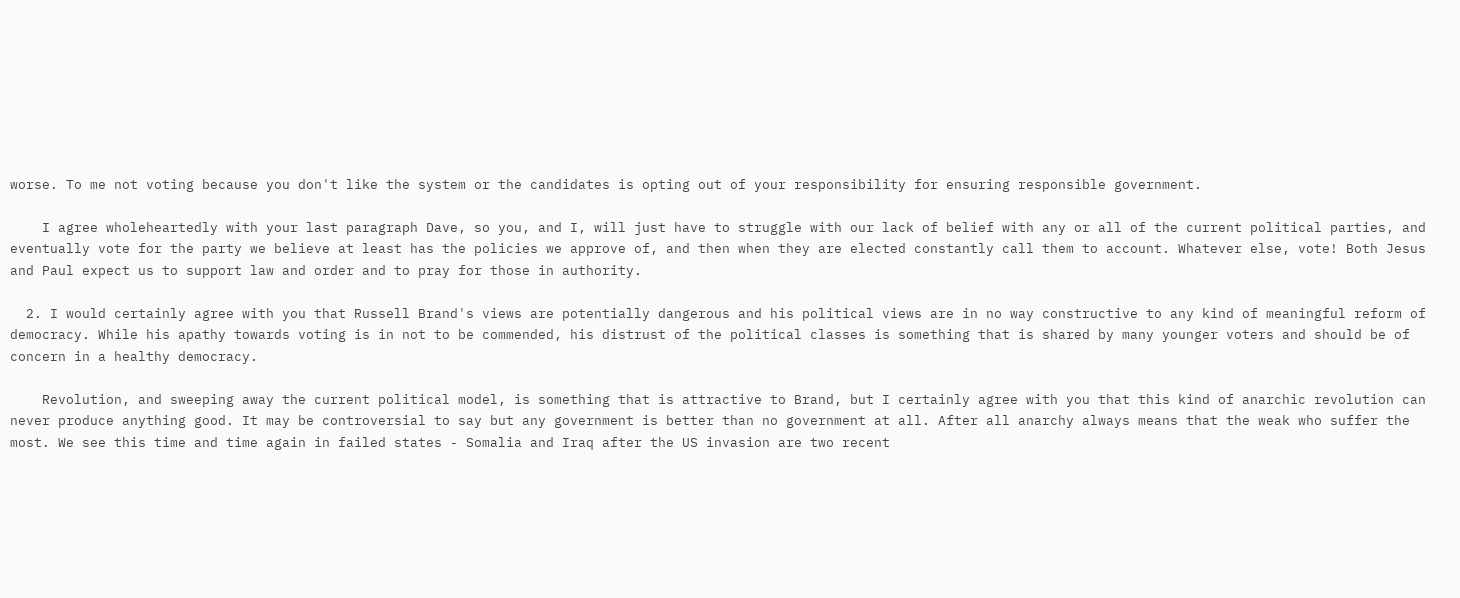worse. To me not voting because you don't like the system or the candidates is opting out of your responsibility for ensuring responsible government.

    I agree wholeheartedly with your last paragraph Dave, so you, and I, will just have to struggle with our lack of belief with any or all of the current political parties, and eventually vote for the party we believe at least has the policies we approve of, and then when they are elected constantly call them to account. Whatever else, vote! Both Jesus and Paul expect us to support law and order and to pray for those in authority.

  2. I would certainly agree with you that Russell Brand's views are potentially dangerous and his political views are in no way constructive to any kind of meaningful reform of democracy. While his apathy towards voting is in not to be commended, his distrust of the political classes is something that is shared by many younger voters and should be of concern in a healthy democracy.

    Revolution, and sweeping away the current political model, is something that is attractive to Brand, but I certainly agree with you that this kind of anarchic revolution can never produce anything good. It may be controversial to say but any government is better than no government at all. After all anarchy always means that the weak who suffer the most. We see this time and time again in failed states - Somalia and Iraq after the US invasion are two recent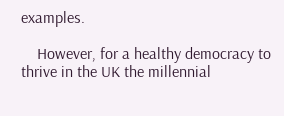examples.

    However, for a healthy democracy to thrive in the UK the millennial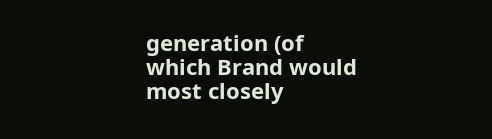generation (of which Brand would most closely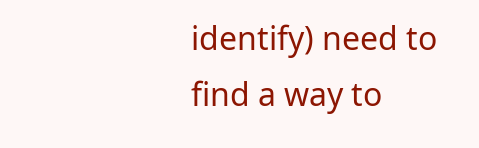identify) need to find a way to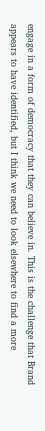engage in a form of democracy that they can believe in. This is the challenge that Brand appears to have identified, but I think we need to look elsewhere to find a more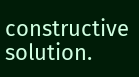constructive solution.